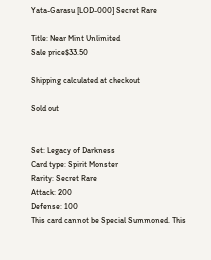Yata-Garasu [LOD-000] Secret Rare

Title: Near Mint Unlimited
Sale price$33.50

Shipping calculated at checkout

Sold out


Set: Legacy of Darkness
Card type: Spirit Monster
Rarity: Secret Rare
Attack: 200
Defense: 100
This card cannot be Special Summoned. This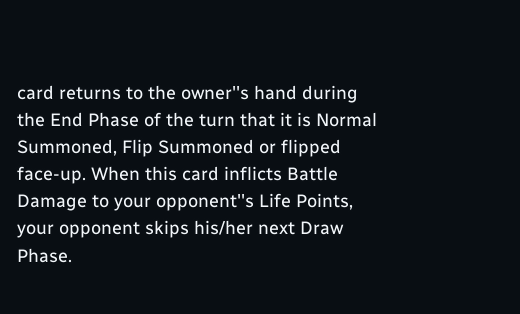card returns to the owner''s hand during the End Phase of the turn that it is Normal Summoned, Flip Summoned or flipped face-up. When this card inflicts Battle Damage to your opponent''s Life Points, your opponent skips his/her next Draw Phase.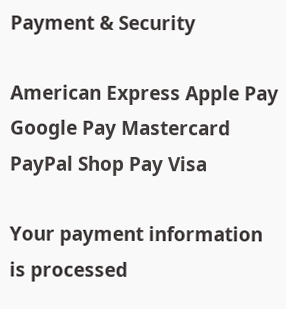Payment & Security

American Express Apple Pay Google Pay Mastercard PayPal Shop Pay Visa

Your payment information is processed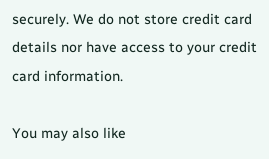securely. We do not store credit card details nor have access to your credit card information.

You may also like